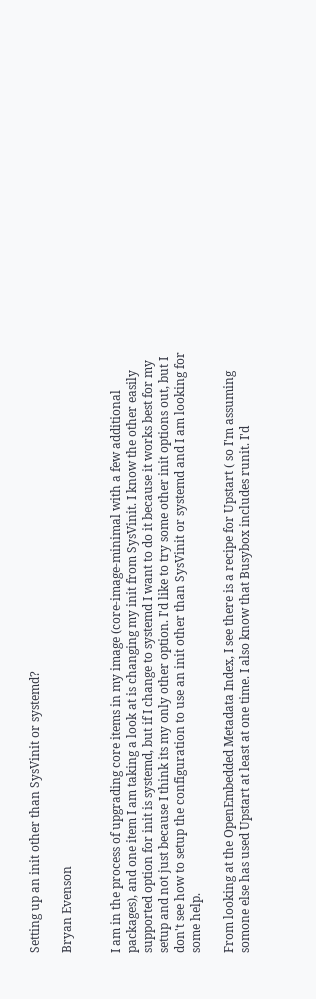Setting up an init other than SysVinit or systemd?

Bryan Evenson


I am in the process of upgrading core items in my image (core-image-minimal with a few additional packages), and one item I am taking a look at is changing my init from SysVinit. I know the other easily supported option for init is systemd, but if I change to systemd I want to do it because it works best for my setup and not just because I think its my only other option. I'd like to try some other init options out, but I don't see how to setup the configuration to use an init other than SysVinit or systemd and I am looking for some help.

From looking at the OpenEmbedded Metadata Index, I see there is a recipe for Upstart ( so I'm assuming somone else has used Upstart at least at one time. I also know that Busybox includes runit. I'd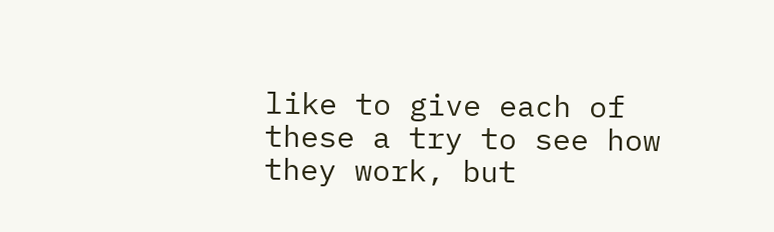like to give each of these a try to see how they work, but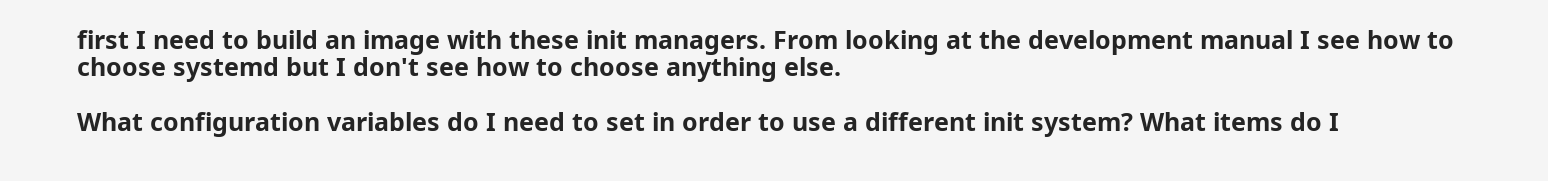first I need to build an image with these init managers. From looking at the development manual I see how to choose systemd but I don't see how to choose anything else.

What configuration variables do I need to set in order to use a different init system? What items do I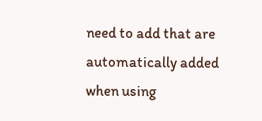need to add that are automatically added when using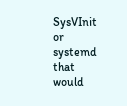SysVInit or systemd that would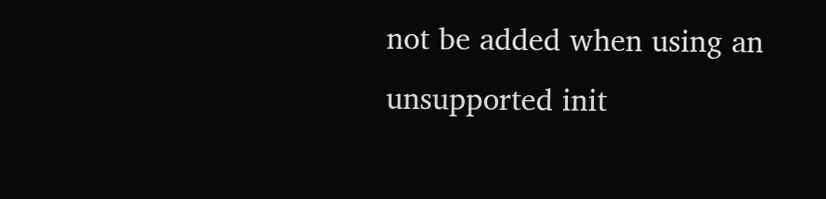not be added when using an unsupported init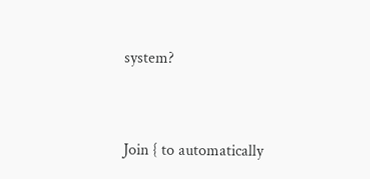system?


Join { to automatically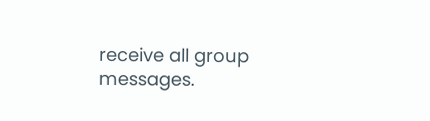receive all group messages.